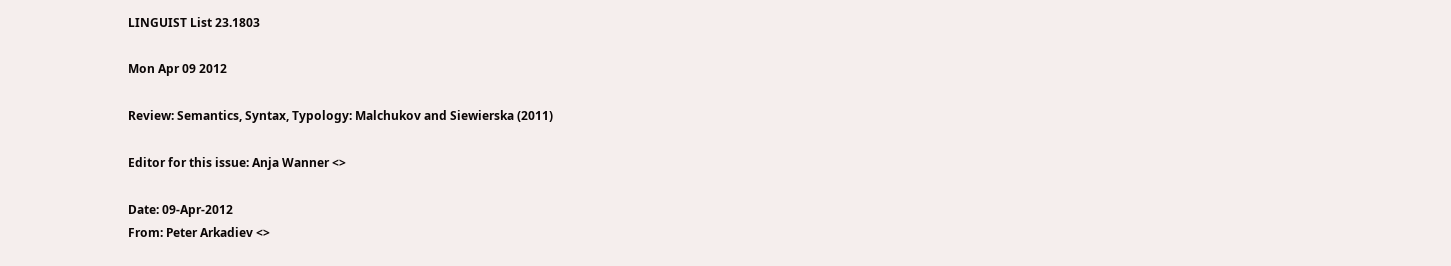LINGUIST List 23.1803

Mon Apr 09 2012

Review: Semantics, Syntax, Typology: Malchukov and Siewierska (2011)

Editor for this issue: Anja Wanner <>

Date: 09-Apr-2012
From: Peter Arkadiev <>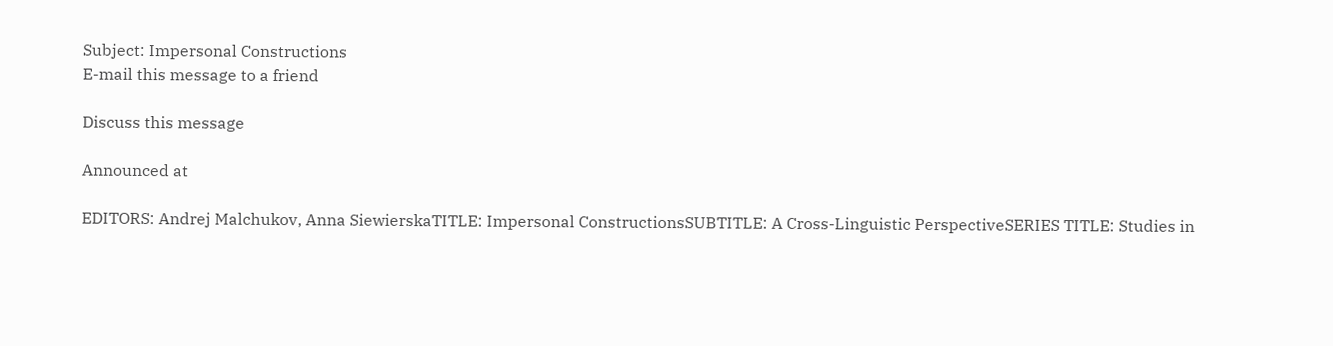Subject: Impersonal Constructions
E-mail this message to a friend

Discuss this message

Announced at

EDITORS: Andrej Malchukov, Anna SiewierskaTITLE: Impersonal ConstructionsSUBTITLE: A Cross-Linguistic PerspectiveSERIES TITLE: Studies in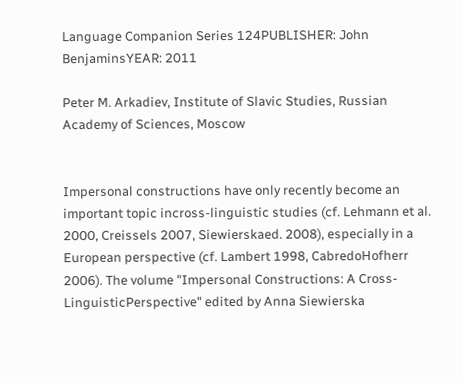Language Companion Series 124PUBLISHER: John BenjaminsYEAR: 2011

Peter M. Arkadiev, Institute of Slavic Studies, Russian Academy of Sciences, Moscow


Impersonal constructions have only recently become an important topic incross-linguistic studies (cf. Lehmann et al. 2000, Creissels 2007, Siewierskaed. 2008), especially in a European perspective (cf. Lambert 1998, CabredoHofherr 2006). The volume "Impersonal Constructions: A Cross-LinguisticPerspective" edited by Anna Siewierska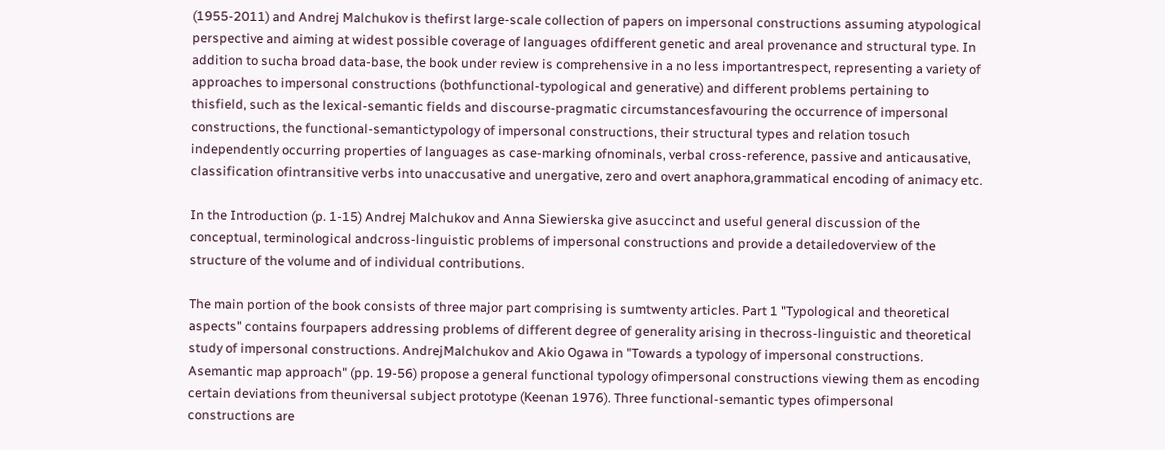(1955-2011) and Andrej Malchukov is thefirst large-scale collection of papers on impersonal constructions assuming atypological perspective and aiming at widest possible coverage of languages ofdifferent genetic and areal provenance and structural type. In addition to sucha broad data-base, the book under review is comprehensive in a no less importantrespect, representing a variety of approaches to impersonal constructions (bothfunctional-typological and generative) and different problems pertaining to thisfield, such as the lexical-semantic fields and discourse-pragmatic circumstancesfavouring the occurrence of impersonal constructions, the functional-semantictypology of impersonal constructions, their structural types and relation tosuch independently occurring properties of languages as case-marking ofnominals, verbal cross-reference, passive and anticausative, classification ofintransitive verbs into unaccusative and unergative, zero and overt anaphora,grammatical encoding of animacy etc.

In the Introduction (p. 1-15) Andrej Malchukov and Anna Siewierska give asuccinct and useful general discussion of the conceptual, terminological andcross-linguistic problems of impersonal constructions and provide a detailedoverview of the structure of the volume and of individual contributions.

The main portion of the book consists of three major part comprising is sumtwenty articles. Part 1 "Typological and theoretical aspects" contains fourpapers addressing problems of different degree of generality arising in thecross-linguistic and theoretical study of impersonal constructions. AndrejMalchukov and Akio Ogawa in "Towards a typology of impersonal constructions. Asemantic map approach" (pp. 19-56) propose a general functional typology ofimpersonal constructions viewing them as encoding certain deviations from theuniversal subject prototype (Keenan 1976). Three functional-semantic types ofimpersonal constructions are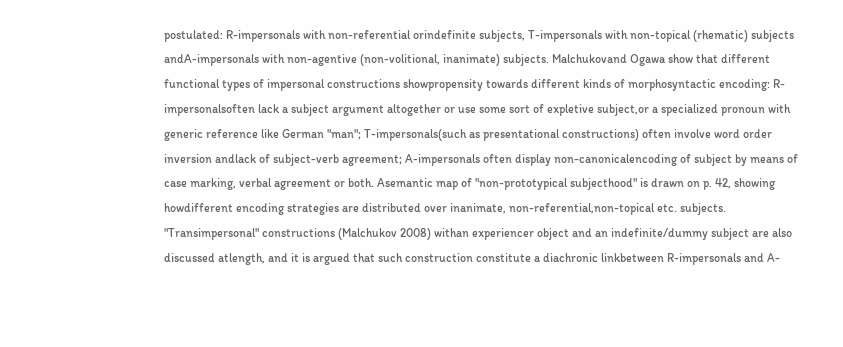postulated: R-impersonals with non-referential orindefinite subjects, T-impersonals with non-topical (rhematic) subjects andA-impersonals with non-agentive (non-volitional, inanimate) subjects. Malchukovand Ogawa show that different functional types of impersonal constructions showpropensity towards different kinds of morphosyntactic encoding: R-impersonalsoften lack a subject argument altogether or use some sort of expletive subject,or a specialized pronoun with generic reference like German "man"; T-impersonals(such as presentational constructions) often involve word order inversion andlack of subject-verb agreement; A-impersonals often display non-canonicalencoding of subject by means of case marking, verbal agreement or both. Asemantic map of "non-prototypical subjecthood" is drawn on p. 42, showing howdifferent encoding strategies are distributed over inanimate, non-referential,non-topical etc. subjects. "Transimpersonal" constructions (Malchukov 2008) withan experiencer object and an indefinite/dummy subject are also discussed atlength, and it is argued that such construction constitute a diachronic linkbetween R-impersonals and A-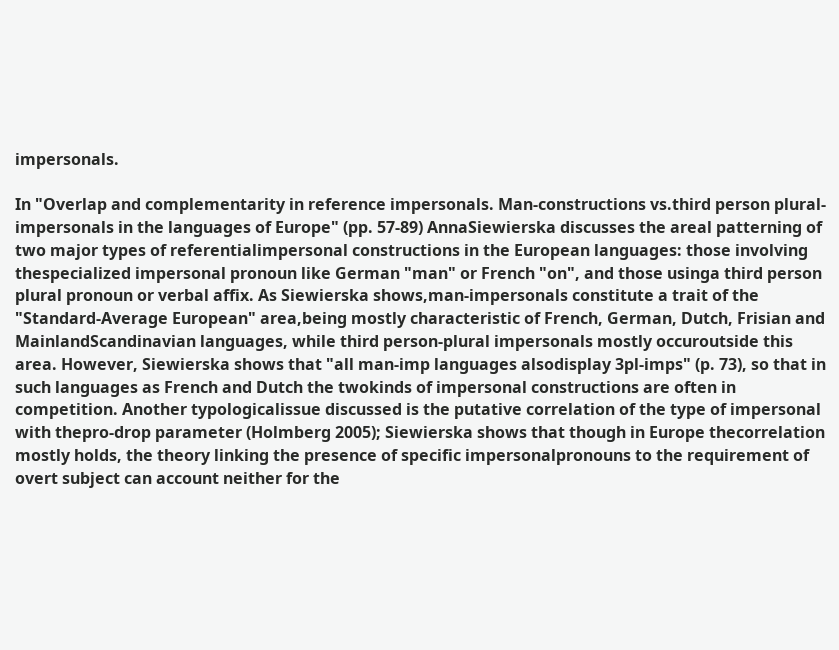impersonals.

In "Overlap and complementarity in reference impersonals. Man-constructions vs.third person plural-impersonals in the languages of Europe" (pp. 57-89) AnnaSiewierska discusses the areal patterning of two major types of referentialimpersonal constructions in the European languages: those involving thespecialized impersonal pronoun like German "man" or French "on", and those usinga third person plural pronoun or verbal affix. As Siewierska shows,man-impersonals constitute a trait of the "Standard-Average European" area,being mostly characteristic of French, German, Dutch, Frisian and MainlandScandinavian languages, while third person-plural impersonals mostly occuroutside this area. However, Siewierska shows that "all man-imp languages alsodisplay 3pl-imps" (p. 73), so that in such languages as French and Dutch the twokinds of impersonal constructions are often in competition. Another typologicalissue discussed is the putative correlation of the type of impersonal with thepro-drop parameter (Holmberg 2005); Siewierska shows that though in Europe thecorrelation mostly holds, the theory linking the presence of specific impersonalpronouns to the requirement of overt subject can account neither for the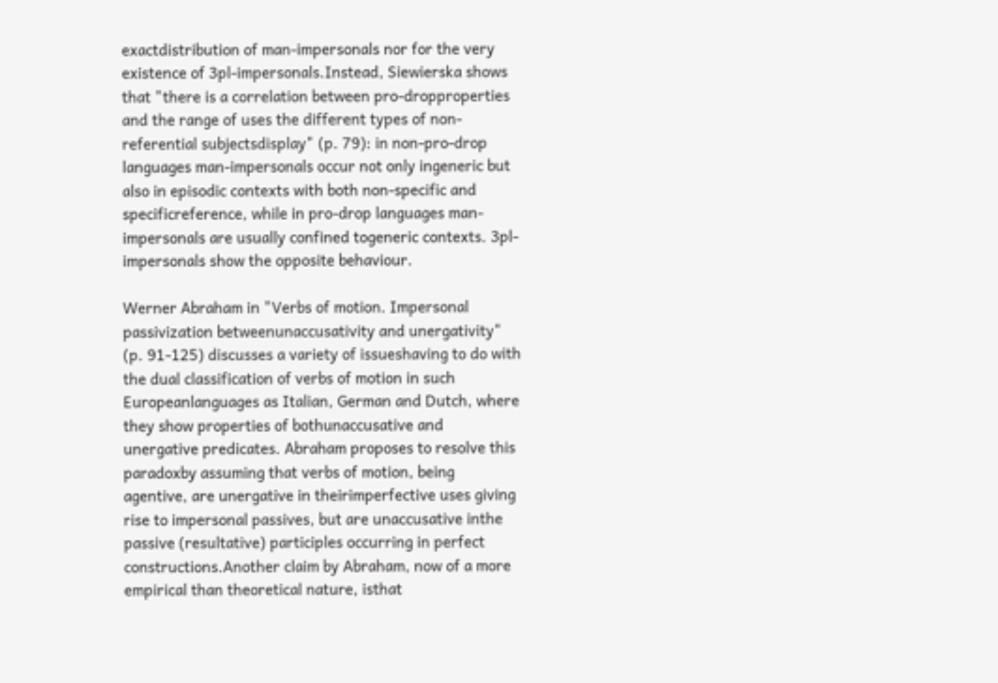exactdistribution of man-impersonals nor for the very existence of 3pl-impersonals.Instead, Siewierska shows that "there is a correlation between pro-dropproperties and the range of uses the different types of non-referential subjectsdisplay" (p. 79): in non-pro-drop languages man-impersonals occur not only ingeneric but also in episodic contexts with both non-specific and specificreference, while in pro-drop languages man-impersonals are usually confined togeneric contexts. 3pl-impersonals show the opposite behaviour.

Werner Abraham in "Verbs of motion. Impersonal passivization betweenunaccusativity and unergativity" (p. 91-125) discusses a variety of issueshaving to do with the dual classification of verbs of motion in such Europeanlanguages as Italian, German and Dutch, where they show properties of bothunaccusative and unergative predicates. Abraham proposes to resolve this paradoxby assuming that verbs of motion, being agentive, are unergative in theirimperfective uses giving rise to impersonal passives, but are unaccusative inthe passive (resultative) participles occurring in perfect constructions.Another claim by Abraham, now of a more empirical than theoretical nature, isthat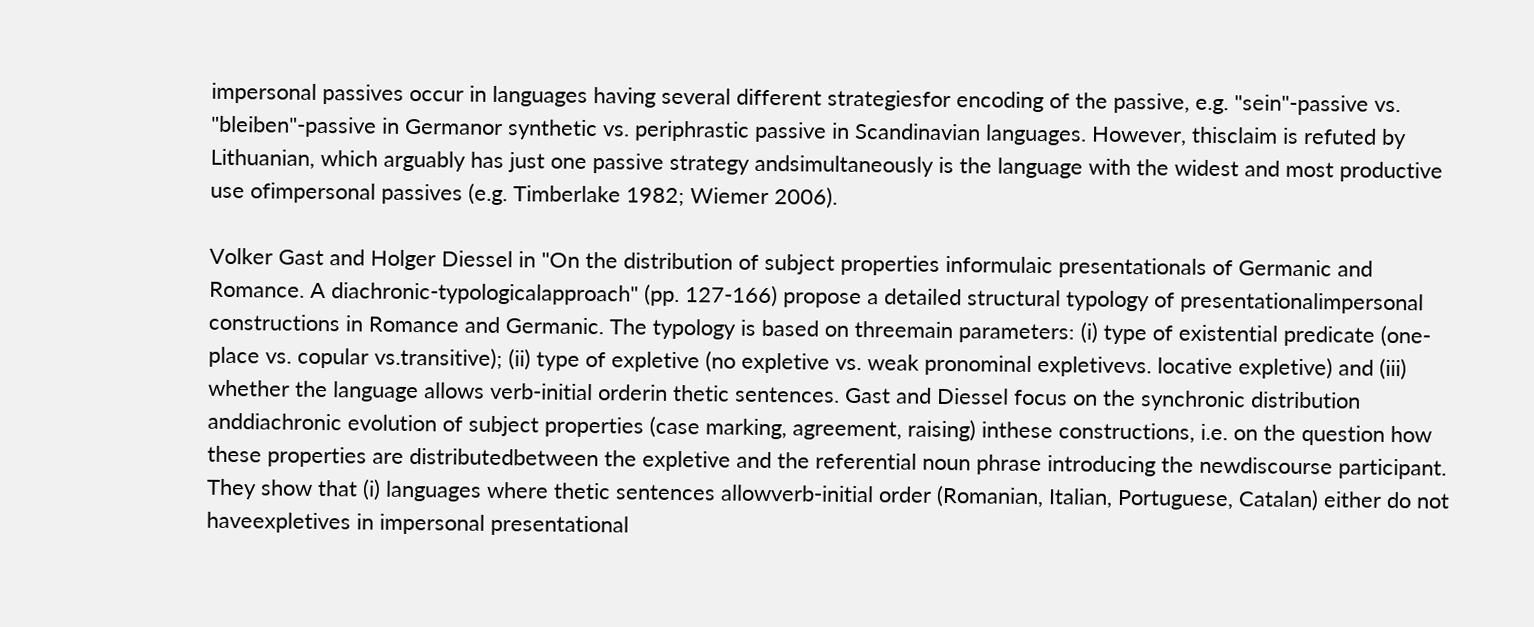impersonal passives occur in languages having several different strategiesfor encoding of the passive, e.g. "sein"-passive vs. "bleiben"-passive in Germanor synthetic vs. periphrastic passive in Scandinavian languages. However, thisclaim is refuted by Lithuanian, which arguably has just one passive strategy andsimultaneously is the language with the widest and most productive use ofimpersonal passives (e.g. Timberlake 1982; Wiemer 2006).

Volker Gast and Holger Diessel in "On the distribution of subject properties informulaic presentationals of Germanic and Romance. A diachronic-typologicalapproach" (pp. 127-166) propose a detailed structural typology of presentationalimpersonal constructions in Romance and Germanic. The typology is based on threemain parameters: (i) type of existential predicate (one-place vs. copular vs.transitive); (ii) type of expletive (no expletive vs. weak pronominal expletivevs. locative expletive) and (iii) whether the language allows verb-initial orderin thetic sentences. Gast and Diessel focus on the synchronic distribution anddiachronic evolution of subject properties (case marking, agreement, raising) inthese constructions, i.e. on the question how these properties are distributedbetween the expletive and the referential noun phrase introducing the newdiscourse participant. They show that (i) languages where thetic sentences allowverb-initial order (Romanian, Italian, Portuguese, Catalan) either do not haveexpletives in impersonal presentational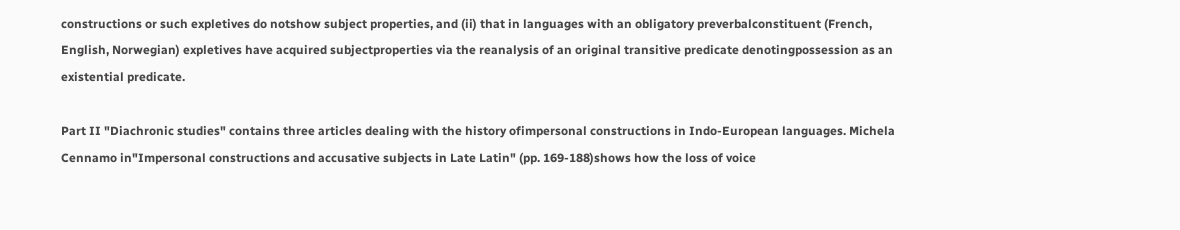constructions or such expletives do notshow subject properties, and (ii) that in languages with an obligatory preverbalconstituent (French, English, Norwegian) expletives have acquired subjectproperties via the reanalysis of an original transitive predicate denotingpossession as an existential predicate.

Part II "Diachronic studies" contains three articles dealing with the history ofimpersonal constructions in Indo-European languages. Michela Cennamo in"Impersonal constructions and accusative subjects in Late Latin" (pp. 169-188)shows how the loss of voice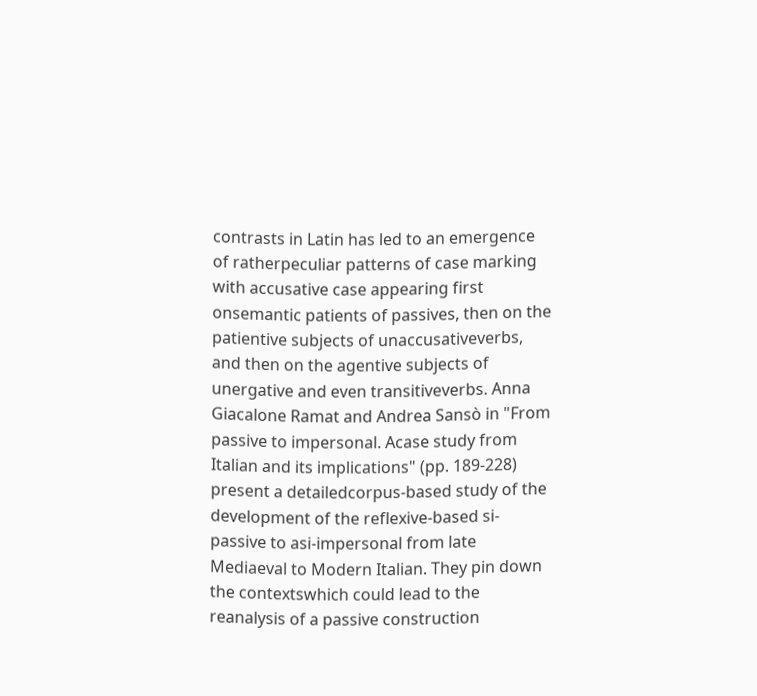contrasts in Latin has led to an emergence of ratherpeculiar patterns of case marking with accusative case appearing first onsemantic patients of passives, then on the patientive subjects of unaccusativeverbs, and then on the agentive subjects of unergative and even transitiveverbs. Anna Giacalone Ramat and Andrea Sansò in "From passive to impersonal. Acase study from Italian and its implications" (pp. 189-228) present a detailedcorpus-based study of the development of the reflexive-based si-passive to asi-impersonal from late Mediaeval to Modern Italian. They pin down the contextswhich could lead to the reanalysis of a passive construction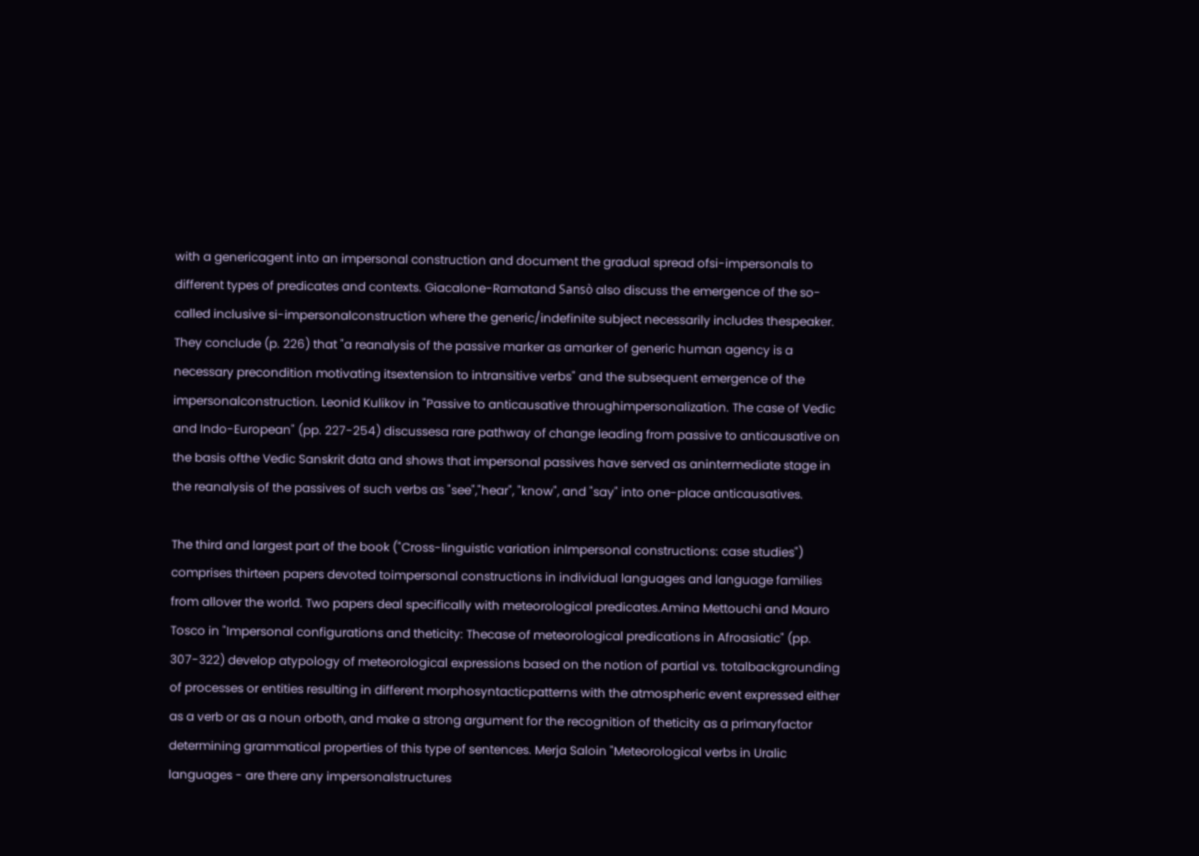with a genericagent into an impersonal construction and document the gradual spread ofsi-impersonals to different types of predicates and contexts. Giacalone-Ramatand Sansò also discuss the emergence of the so-called inclusive si-impersonalconstruction where the generic/indefinite subject necessarily includes thespeaker. They conclude (p. 226) that "a reanalysis of the passive marker as amarker of generic human agency is a necessary precondition motivating itsextension to intransitive verbs" and the subsequent emergence of the impersonalconstruction. Leonid Kulikov in "Passive to anticausative throughimpersonalization. The case of Vedic and Indo-European" (pp. 227-254) discussesa rare pathway of change leading from passive to anticausative on the basis ofthe Vedic Sanskrit data and shows that impersonal passives have served as anintermediate stage in the reanalysis of the passives of such verbs as "see","hear", "know", and "say" into one-place anticausatives.

The third and largest part of the book ("Cross-linguistic variation inImpersonal constructions: case studies") comprises thirteen papers devoted toimpersonal constructions in individual languages and language families from allover the world. Two papers deal specifically with meteorological predicates.Amina Mettouchi and Mauro Tosco in "Impersonal configurations and theticity: Thecase of meteorological predications in Afroasiatic" (pp. 307-322) develop atypology of meteorological expressions based on the notion of partial vs. totalbackgrounding of processes or entities resulting in different morphosyntacticpatterns with the atmospheric event expressed either as a verb or as a noun orboth, and make a strong argument for the recognition of theticity as a primaryfactor determining grammatical properties of this type of sentences. Merja Saloin "Meteorological verbs in Uralic languages - are there any impersonalstructures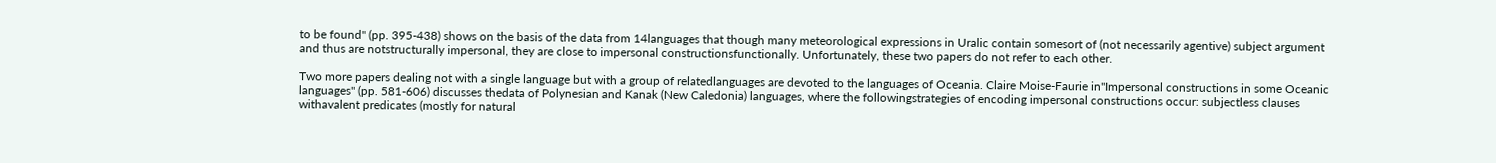to be found" (pp. 395-438) shows on the basis of the data from 14languages that though many meteorological expressions in Uralic contain somesort of (not necessarily agentive) subject argument and thus are notstructurally impersonal, they are close to impersonal constructionsfunctionally. Unfortunately, these two papers do not refer to each other.

Two more papers dealing not with a single language but with a group of relatedlanguages are devoted to the languages of Oceania. Claire Moise-Faurie in"Impersonal constructions in some Oceanic languages" (pp. 581-606) discusses thedata of Polynesian and Kanak (New Caledonia) languages, where the followingstrategies of encoding impersonal constructions occur: subjectless clauses withavalent predicates (mostly for natural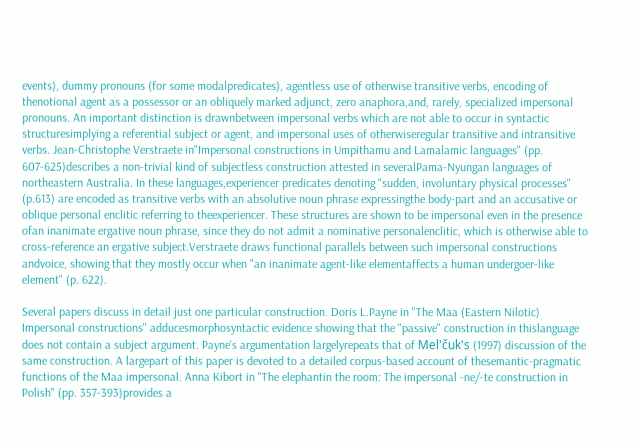events), dummy pronouns (for some modalpredicates), agentless use of otherwise transitive verbs, encoding of thenotional agent as a possessor or an obliquely marked adjunct, zero anaphora,and, rarely, specialized impersonal pronouns. An important distinction is drawnbetween impersonal verbs which are not able to occur in syntactic structuresimplying a referential subject or agent, and impersonal uses of otherwiseregular transitive and intransitive verbs. Jean-Christophe Verstraete in"Impersonal constructions in Umpithamu and Lamalamic languages" (pp. 607-625)describes a non-trivial kind of subjectless construction attested in severalPama-Nyungan languages of northeastern Australia. In these languages,experiencer predicates denoting "sudden, involuntary physical processes" (p.613) are encoded as transitive verbs with an absolutive noun phrase expressingthe body-part and an accusative or oblique personal enclitic referring to theexperiencer. These structures are shown to be impersonal even in the presence ofan inanimate ergative noun phrase, since they do not admit a nominative personalenclitic, which is otherwise able to cross-reference an ergative subject.Verstraete draws functional parallels between such impersonal constructions andvoice, showing that they mostly occur when "an inanimate agent-like elementaffects a human undergoer-like element" (p. 622).

Several papers discuss in detail just one particular construction. Doris L.Payne in "The Maa (Eastern Nilotic) Impersonal constructions" adducesmorphosyntactic evidence showing that the "passive" construction in thislanguage does not contain a subject argument. Payne's argumentation largelyrepeats that of Mel'čuk's (1997) discussion of the same construction. A largepart of this paper is devoted to a detailed corpus-based account of thesemantic-pragmatic functions of the Maa impersonal. Anna Kibort in "The elephantin the room: The impersonal -ne/-te construction in Polish" (pp. 357-393)provides a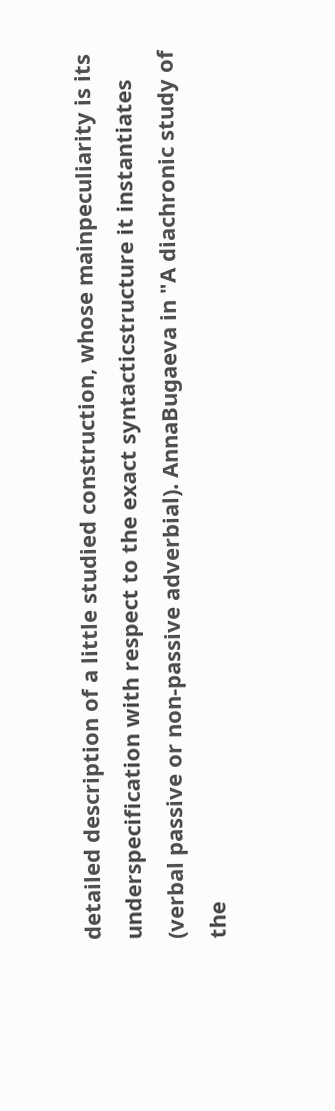detailed description of a little studied construction, whose mainpeculiarity is its underspecification with respect to the exact syntacticstructure it instantiates (verbal passive or non-passive adverbial). AnnaBugaeva in "A diachronic study of the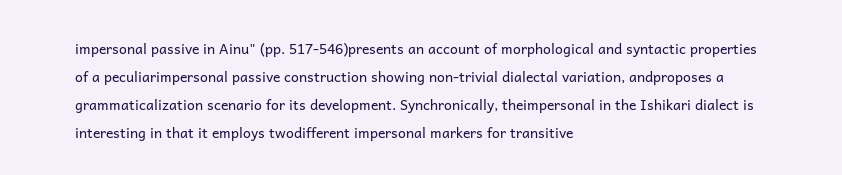impersonal passive in Ainu" (pp. 517-546)presents an account of morphological and syntactic properties of a peculiarimpersonal passive construction showing non-trivial dialectal variation, andproposes a grammaticalization scenario for its development. Synchronically, theimpersonal in the Ishikari dialect is interesting in that it employs twodifferent impersonal markers for transitive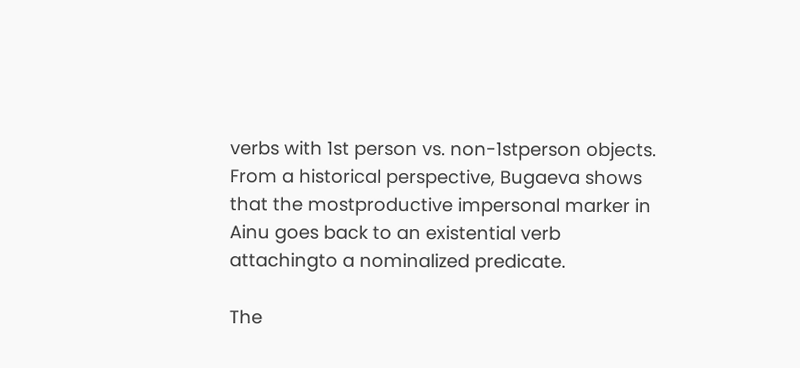verbs with 1st person vs. non-1stperson objects. From a historical perspective, Bugaeva shows that the mostproductive impersonal marker in Ainu goes back to an existential verb attachingto a nominalized predicate.

The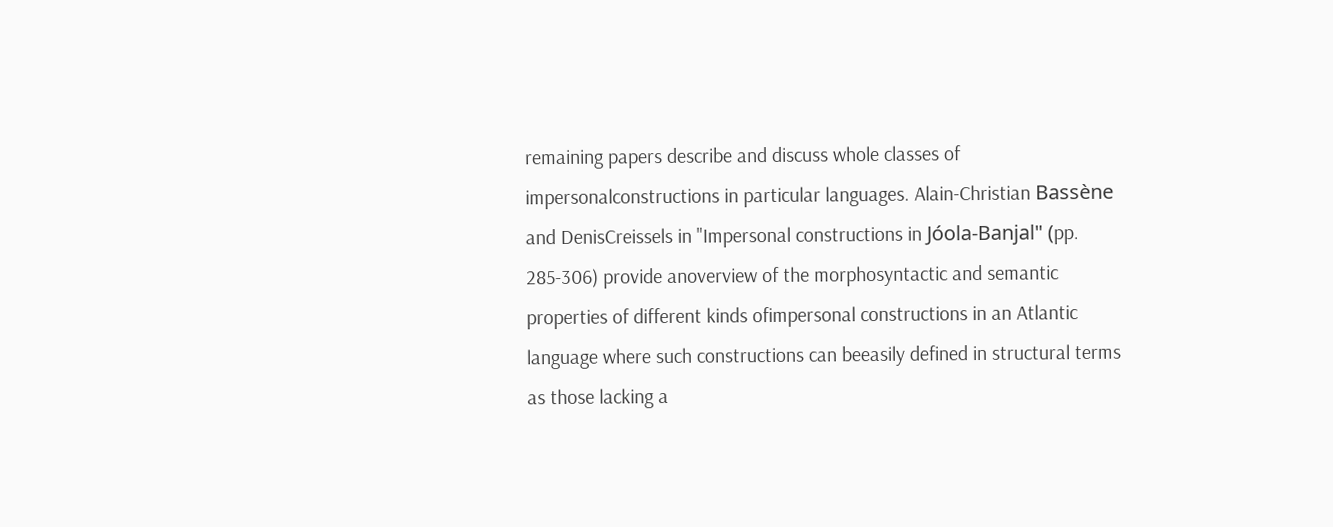remaining papers describe and discuss whole classes of impersonalconstructions in particular languages. Alain-Christian Bassène and DenisCreissels in "Impersonal constructions in Jóola-Banjal" (pp. 285-306) provide anoverview of the morphosyntactic and semantic properties of different kinds ofimpersonal constructions in an Atlantic language where such constructions can beeasily defined in structural terms as those lacking a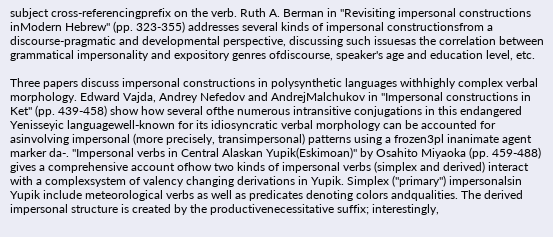subject cross-referencingprefix on the verb. Ruth A. Berman in "Revisiting impersonal constructions inModern Hebrew" (pp. 323-355) addresses several kinds of impersonal constructionsfrom a discourse-pragmatic and developmental perspective, discussing such issuesas the correlation between grammatical impersonality and expository genres ofdiscourse, speaker's age and education level, etc.

Three papers discuss impersonal constructions in polysynthetic languages withhighly complex verbal morphology. Edward Vajda, Andrey Nefedov and AndrejMalchukov in "Impersonal constructions in Ket" (pp. 439-458) show how several ofthe numerous intransitive conjugations in this endangered Yenisseyic languagewell-known for its idiosyncratic verbal morphology can be accounted for asinvolving impersonal (more precisely, transimpersonal) patterns using a frozen3pl inanimate agent marker da-. "Impersonal verbs in Central Alaskan Yupik(Eskimoan)" by Osahito Miyaoka (pp. 459-488) gives a comprehensive account ofhow two kinds of impersonal verbs (simplex and derived) interact with a complexsystem of valency changing derivations in Yupik. Simplex ("primary") impersonalsin Yupik include meteorological verbs as well as predicates denoting colors andqualities. The derived impersonal structure is created by the productivenecessitative suffix; interestingly,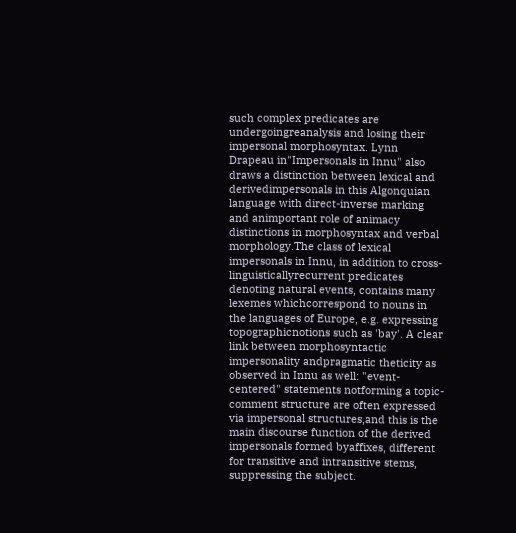such complex predicates are undergoingreanalysis and losing their impersonal morphosyntax. Lynn Drapeau in"Impersonals in Innu" also draws a distinction between lexical and derivedimpersonals in this Algonquian language with direct-inverse marking and animportant role of animacy distinctions in morphosyntax and verbal morphology.The class of lexical impersonals in Innu, in addition to cross-linguisticallyrecurrent predicates denoting natural events, contains many lexemes whichcorrespond to nouns in the languages of Europe, e.g. expressing topographicnotions such as 'bay'. A clear link between morphosyntactic impersonality andpragmatic theticity as observed in Innu as well: "event-centered" statements notforming a topic-comment structure are often expressed via impersonal structures,and this is the main discourse function of the derived impersonals formed byaffixes, different for transitive and intransitive stems, suppressing the subject.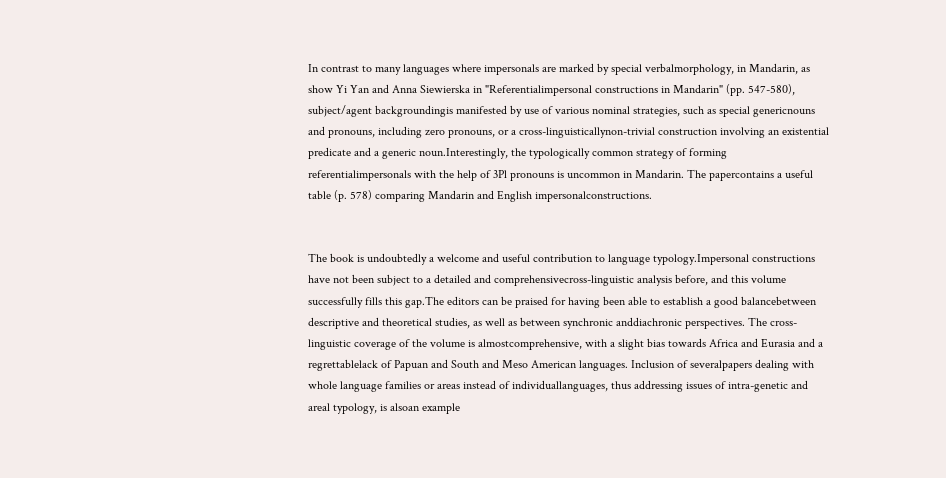In contrast to many languages where impersonals are marked by special verbalmorphology, in Mandarin, as show Yi Yan and Anna Siewierska in "Referentialimpersonal constructions in Mandarin" (pp. 547-580), subject/agent backgroundingis manifested by use of various nominal strategies, such as special genericnouns and pronouns, including zero pronouns, or a cross-linguisticallynon-trivial construction involving an existential predicate and a generic noun.Interestingly, the typologically common strategy of forming referentialimpersonals with the help of 3Pl pronouns is uncommon in Mandarin. The papercontains a useful table (p. 578) comparing Mandarin and English impersonalconstructions.


The book is undoubtedly a welcome and useful contribution to language typology.Impersonal constructions have not been subject to a detailed and comprehensivecross-linguistic analysis before, and this volume successfully fills this gap.The editors can be praised for having been able to establish a good balancebetween descriptive and theoretical studies, as well as between synchronic anddiachronic perspectives. The cross-linguistic coverage of the volume is almostcomprehensive, with a slight bias towards Africa and Eurasia and a regrettablelack of Papuan and South and Meso American languages. Inclusion of severalpapers dealing with whole language families or areas instead of individuallanguages, thus addressing issues of intra-genetic and areal typology, is alsoan example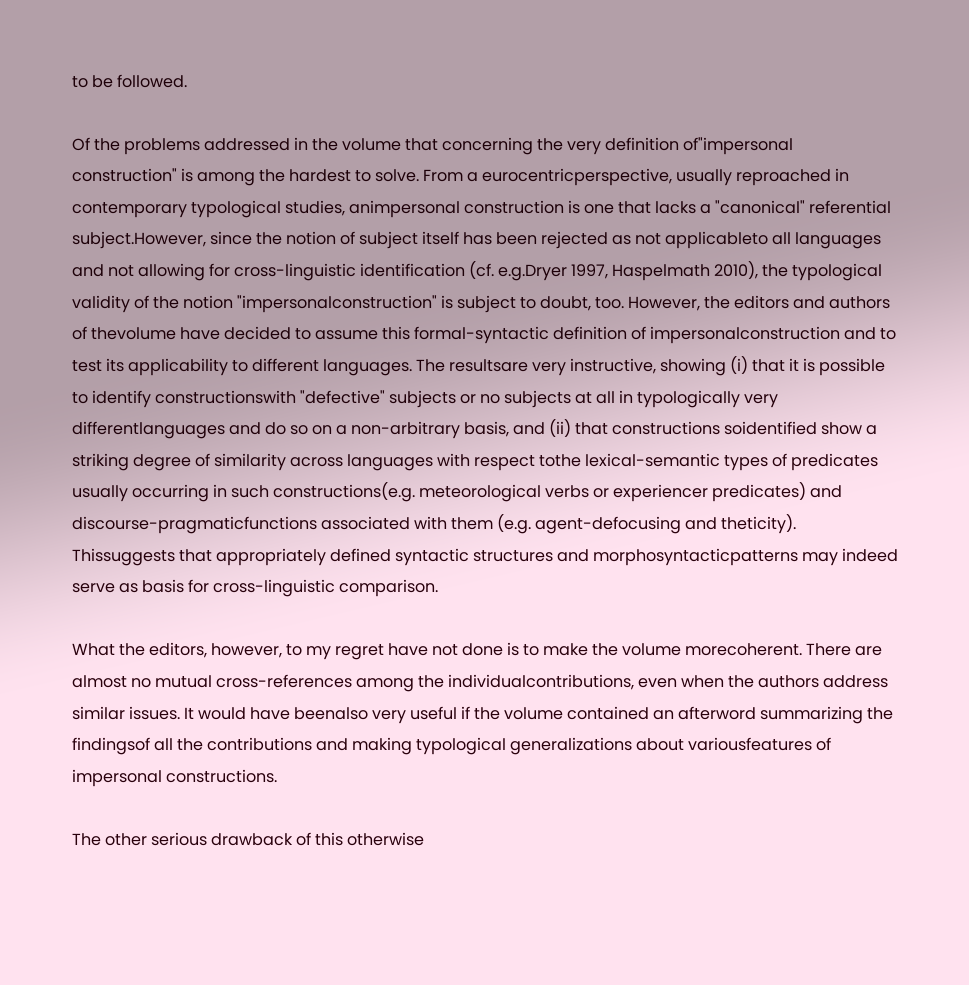to be followed.

Of the problems addressed in the volume that concerning the very definition of"impersonal construction" is among the hardest to solve. From a eurocentricperspective, usually reproached in contemporary typological studies, animpersonal construction is one that lacks a "canonical" referential subject.However, since the notion of subject itself has been rejected as not applicableto all languages and not allowing for cross-linguistic identification (cf. e.g.Dryer 1997, Haspelmath 2010), the typological validity of the notion "impersonalconstruction" is subject to doubt, too. However, the editors and authors of thevolume have decided to assume this formal-syntactic definition of impersonalconstruction and to test its applicability to different languages. The resultsare very instructive, showing (i) that it is possible to identify constructionswith "defective" subjects or no subjects at all in typologically very differentlanguages and do so on a non-arbitrary basis, and (ii) that constructions soidentified show a striking degree of similarity across languages with respect tothe lexical-semantic types of predicates usually occurring in such constructions(e.g. meteorological verbs or experiencer predicates) and discourse-pragmaticfunctions associated with them (e.g. agent-defocusing and theticity). Thissuggests that appropriately defined syntactic structures and morphosyntacticpatterns may indeed serve as basis for cross-linguistic comparison.

What the editors, however, to my regret have not done is to make the volume morecoherent. There are almost no mutual cross-references among the individualcontributions, even when the authors address similar issues. It would have beenalso very useful if the volume contained an afterword summarizing the findingsof all the contributions and making typological generalizations about variousfeatures of impersonal constructions.

The other serious drawback of this otherwise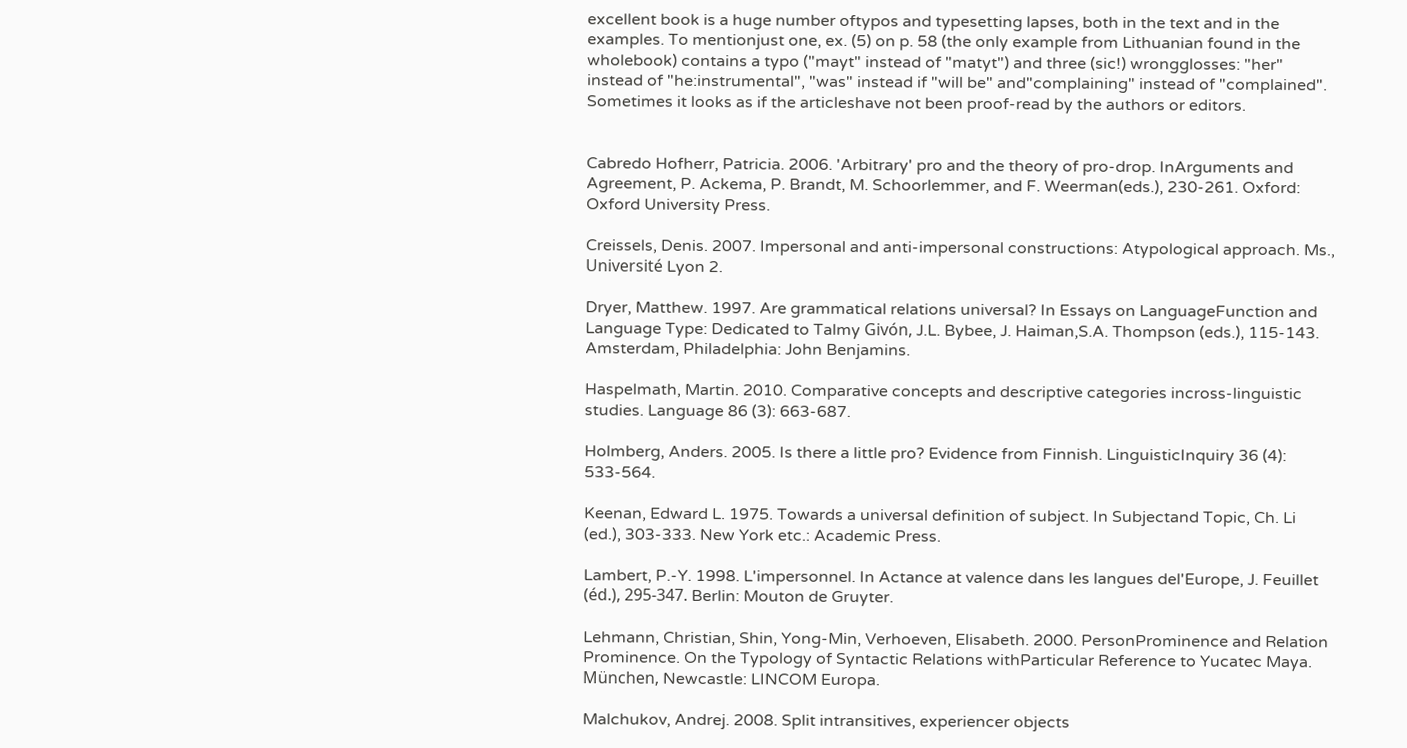excellent book is a huge number oftypos and typesetting lapses, both in the text and in the examples. To mentionjust one, ex. (5) on p. 58 (the only example from Lithuanian found in the wholebook) contains a typo ("mayt" instead of "matyt") and three (sic!) wrongglosses: "her" instead of "he:instrumental", "was" instead if "will be" and"complaining" instead of "complained". Sometimes it looks as if the articleshave not been proof-read by the authors or editors.


Cabredo Hofherr, Patricia. 2006. 'Arbitrary' pro and the theory of pro-drop. InArguments and Agreement, P. Ackema, P. Brandt, M. Schoorlemmer, and F. Weerman(eds.), 230-261. Oxford: Oxford University Press.

Creissels, Denis. 2007. Impersonal and anti-impersonal constructions: Atypological approach. Ms., Université Lyon 2.

Dryer, Matthew. 1997. Are grammatical relations universal? In Essays on LanguageFunction and Language Type: Dedicated to Talmy Givón, J.L. Bybee, J. Haiman,S.A. Thompson (eds.), 115-143. Amsterdam, Philadelphia: John Benjamins.

Haspelmath, Martin. 2010. Comparative concepts and descriptive categories incross-linguistic studies. Language 86 (3): 663-687.

Holmberg, Anders. 2005. Is there a little pro? Evidence from Finnish. LinguisticInquiry 36 (4): 533-564.

Keenan, Edward L. 1975. Towards a universal definition of subject. In Subjectand Topic, Ch. Li (ed.), 303-333. New York etc.: Academic Press.

Lambert, P.-Y. 1998. L'impersonnel. In Actance at valence dans les langues del'Europe, J. Feuillet (éd.), 295-347. Berlin: Mouton de Gruyter.

Lehmann, Christian, Shin, Yong-Min, Verhoeven, Elisabeth. 2000. PersonProminence and Relation Prominence. On the Typology of Syntactic Relations withParticular Reference to Yucatec Maya. München, Newcastle: LINCOM Europa.

Malchukov, Andrej. 2008. Split intransitives, experiencer objects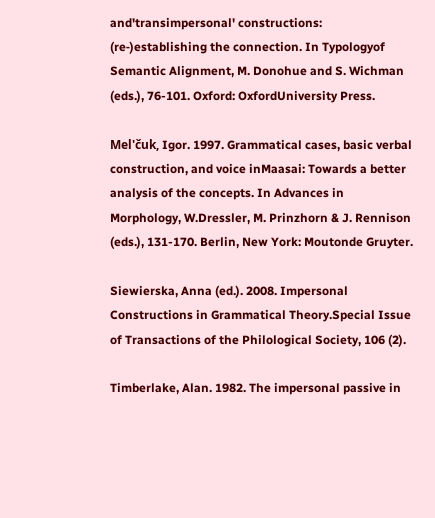and'transimpersonal' constructions: (re‑)establishing the connection. In Typologyof Semantic Alignment, M. Donohue and S. Wichman (eds.), 76-101. Oxford: OxfordUniversity Press.

Mel'čuk, Igor. 1997. Grammatical cases, basic verbal construction, and voice inMaasai: Towards a better analysis of the concepts. In Advances in Morphology, W.Dressler, M. Prinzhorn & J. Rennison (eds.), 131-170. Berlin, New York: Moutonde Gruyter.

Siewierska, Anna (ed.). 2008. Impersonal Constructions in Grammatical Theory.Special Issue of Transactions of the Philological Society, 106 (2).

Timberlake, Alan. 1982. The impersonal passive in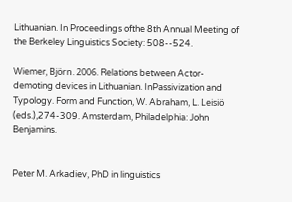Lithuanian. In Proceedings ofthe 8th Annual Meeting of the Berkeley Linguistics Society: 508--524.

Wiemer, Björn. 2006. Relations between Actor-demoting devices in Lithuanian. InPassivization and Typology. Form and Function, W. Abraham, L. Leisiö (eds.),274-309. Amsterdam, Philadelphia: John Benjamins.


Peter M. Arkadiev, PhD in linguistics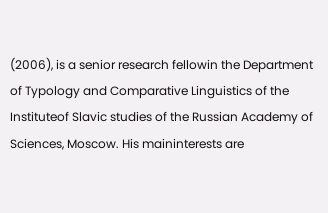(2006), is a senior research fellowin the Department of Typology and Comparative Linguistics of the Instituteof Slavic studies of the Russian Academy of Sciences, Moscow. His maininterests are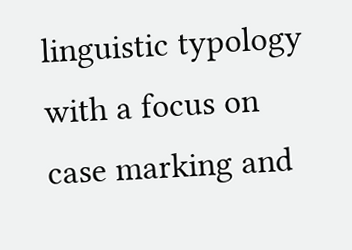linguistic typology with a focus on case marking and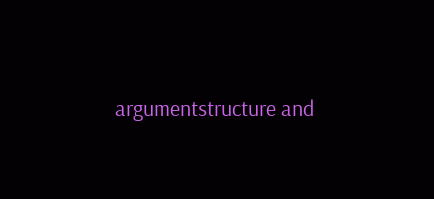argumentstructure and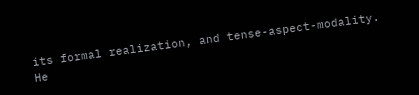its formal realization, and tense-aspect-modality. He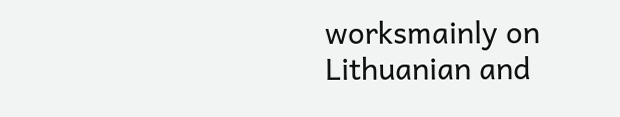worksmainly on Lithuanian and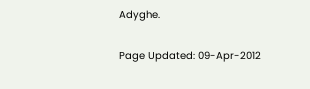Adyghe.

Page Updated: 09-Apr-2012